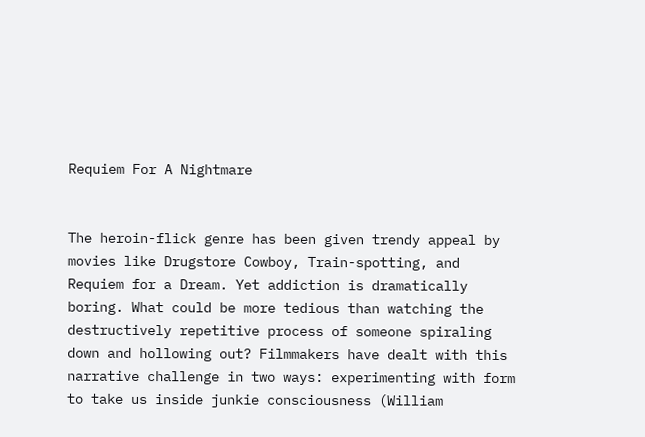Requiem For A Nightmare


The heroin-flick genre has been given trendy appeal by movies like Drugstore Cowboy, Train-spotting, and Requiem for a Dream. Yet addiction is dramatically boring. What could be more tedious than watching the destructively repetitive process of someone spiraling down and hollowing out? Filmmakers have dealt with this narrative challenge in two ways: experimenting with form to take us inside junkie consciousness (William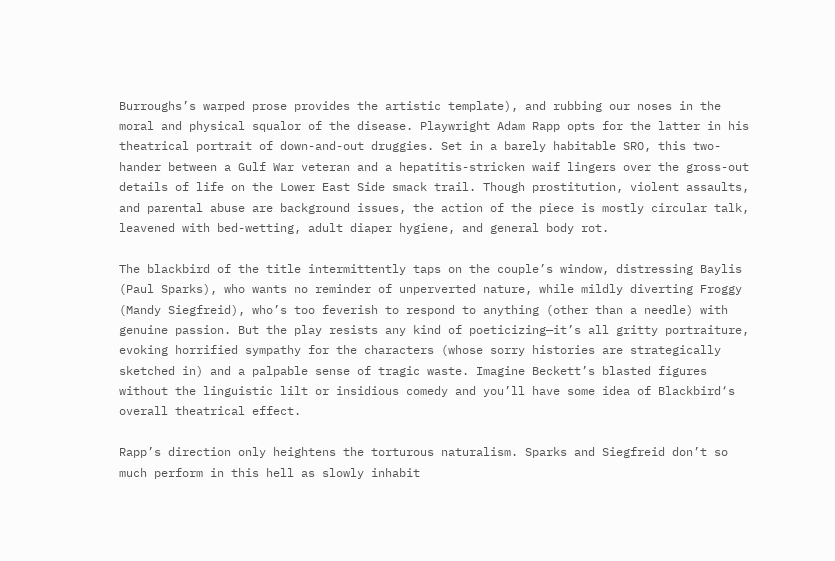Burroughs’s warped prose provides the artistic template), and rubbing our noses in the moral and physical squalor of the disease. Playwright Adam Rapp opts for the latter in his theatrical portrait of down-and-out druggies. Set in a barely habitable SRO, this two-hander between a Gulf War veteran and a hepatitis-stricken waif lingers over the gross-out details of life on the Lower East Side smack trail. Though prostitution, violent assaults, and parental abuse are background issues, the action of the piece is mostly circular talk, leavened with bed-wetting, adult diaper hygiene, and general body rot.

The blackbird of the title intermittently taps on the couple’s window, distressing Baylis (Paul Sparks), who wants no reminder of unperverted nature, while mildly diverting Froggy (Mandy Siegfreid), who’s too feverish to respond to anything (other than a needle) with genuine passion. But the play resists any kind of poeticizing—it’s all gritty portraiture, evoking horrified sympathy for the characters (whose sorry histories are strategically sketched in) and a palpable sense of tragic waste. Imagine Beckett’s blasted figures without the linguistic lilt or insidious comedy and you’ll have some idea of Blackbird‘s overall theatrical effect.

Rapp’s direction only heightens the torturous naturalism. Sparks and Siegfreid don’t so much perform in this hell as slowly inhabit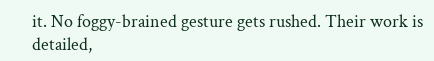it. No foggy-brained gesture gets rushed. Their work is detailed,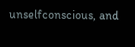unselfconscious, and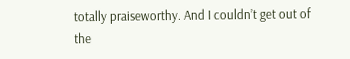totally praiseworthy. And I couldn’t get out of the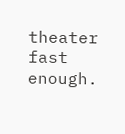theater fast enough.